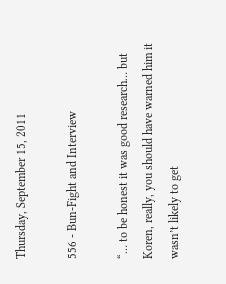Thursday, September 15, 2011

556 - Bun-Fight and Interview

“… to be honest it was good research… but Koren, really, you should have warned him it wasn’t likely to get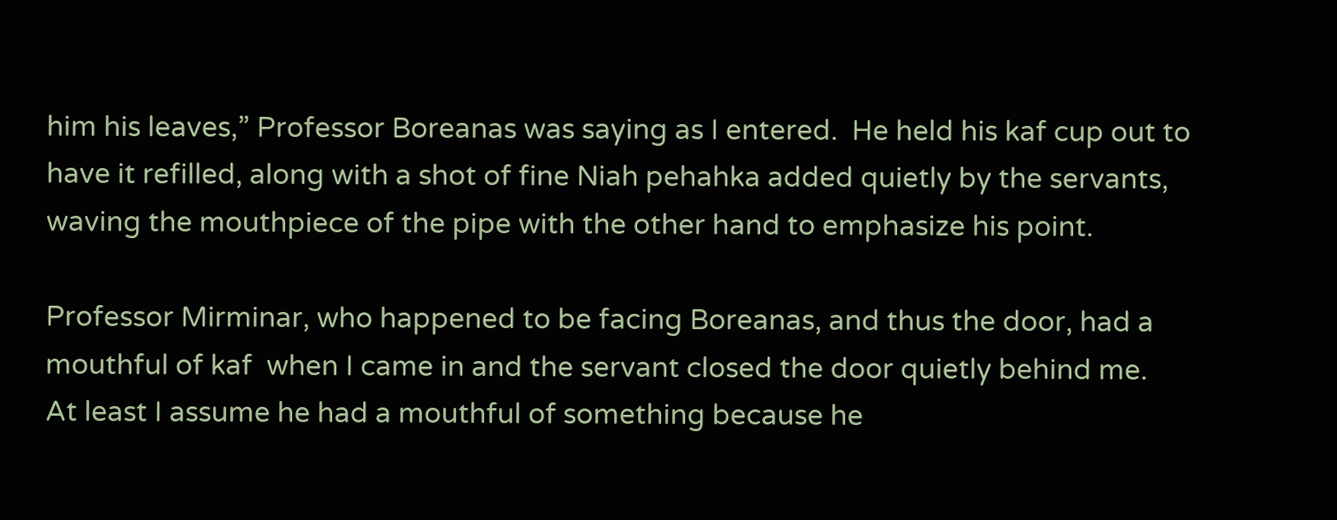him his leaves,” Professor Boreanas was saying as I entered.  He held his kaf cup out to have it refilled, along with a shot of fine Niah pehahka added quietly by the servants, waving the mouthpiece of the pipe with the other hand to emphasize his point.

Professor Mirminar, who happened to be facing Boreanas, and thus the door, had a mouthful of kaf  when I came in and the servant closed the door quietly behind me.  At least I assume he had a mouthful of something because he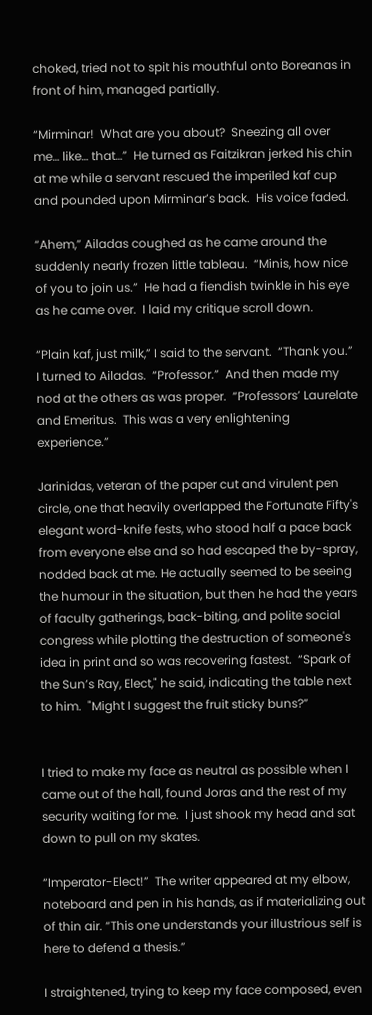choked, tried not to spit his mouthful onto Boreanas in front of him, managed partially.

“Mirminar!  What are you about?  Sneezing all over me… like… that…”  He turned as Faitzikran jerked his chin at me while a servant rescued the imperiled kaf cup and pounded upon Mirminar’s back.  His voice faded.

“Ahem,” Ailadas coughed as he came around the suddenly nearly frozen little tableau.  “Minis, how nice of you to join us.”  He had a fiendish twinkle in his eye as he came over.  I laid my critique scroll down.

“Plain kaf, just milk,” I said to the servant.  “Thank you.”  I turned to Ailadas.  “Professor.”  And then made my nod at the others as was proper.  “Professors’ Laurelate and Emeritus.  This was a very enlightening experience.”

Jarinidas, veteran of the paper cut and virulent pen circle, one that heavily overlapped the Fortunate Fifty's elegant word-knife fests, who stood half a pace back from everyone else and so had escaped the by-spray, nodded back at me. He actually seemed to be seeing the humour in the situation, but then he had the years of faculty gatherings, back-biting, and polite social congress while plotting the destruction of someone's idea in print and so was recovering fastest.  “Spark of the Sun’s Ray, Elect," he said, indicating the table next to him.  "Might I suggest the fruit sticky buns?”


I tried to make my face as neutral as possible when I came out of the hall, found Joras and the rest of my security waiting for me.  I just shook my head and sat down to pull on my skates.

“Imperator-Elect!”  The writer appeared at my elbow, noteboard and pen in his hands, as if materializing out of thin air. “This one understands your illustrious self is here to defend a thesis.”

I straightened, trying to keep my face composed, even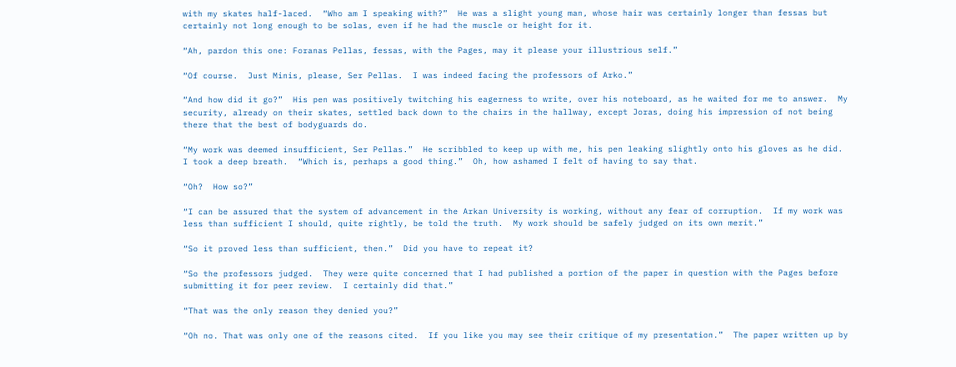with my skates half-laced.  “Who am I speaking with?”  He was a slight young man, whose hair was certainly longer than fessas but certainly not long enough to be solas, even if he had the muscle or height for it.

“Ah, pardon this one: Foranas Pellas, fessas, with the Pages, may it please your illustrious self.”

“Of course.  Just Minis, please, Ser Pellas.  I was indeed facing the professors of Arko.”

“And how did it go?”  His pen was positively twitching his eagerness to write, over his noteboard, as he waited for me to answer.  My security, already on their skates, settled back down to the chairs in the hallway, except Joras, doing his impression of not being there that the best of bodyguards do.

“My work was deemed insufficient, Ser Pellas.”  He scribbled to keep up with me, his pen leaking slightly onto his gloves as he did.  I took a deep breath.  “Which is, perhaps a good thing.”  Oh, how ashamed I felt of having to say that.

“Oh?  How so?”

“I can be assured that the system of advancement in the Arkan University is working, without any fear of corruption.  If my work was less than sufficient I should, quite rightly, be told the truth.  My work should be safely judged on its own merit.”

“So it proved less than sufficient, then.”  Did you have to repeat it?

“So the professors judged.  They were quite concerned that I had published a portion of the paper in question with the Pages before submitting it for peer review.  I certainly did that.”

“That was the only reason they denied you?”

“Oh no. That was only one of the reasons cited.  If you like you may see their critique of my presentation.”  The paper written up by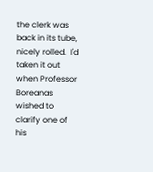the clerk was back in its tube, nicely rolled.  I'd taken it out when Professor Boreanas wished to clarify one of his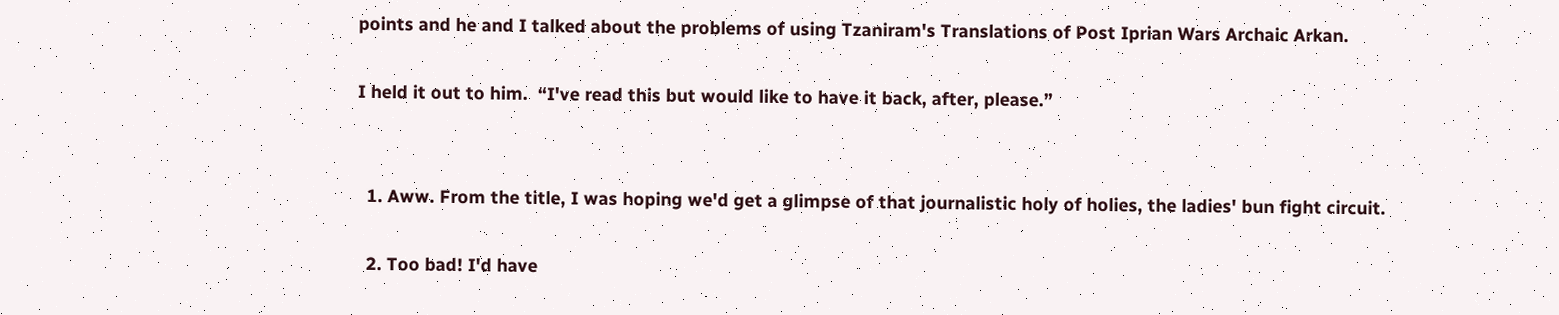points and he and I talked about the problems of using Tzaniram's Translations of Post Iprian Wars Archaic Arkan.

I held it out to him.  “I've read this but would like to have it back, after, please.”


  1. Aww. From the title, I was hoping we'd get a glimpse of that journalistic holy of holies, the ladies' bun fight circuit.

  2. Too bad! I'd have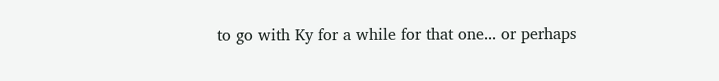to go with Ky for a while for that one... or perhaps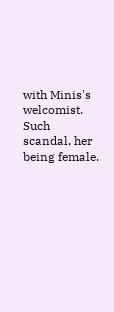with Minis's welcomist. Such scandal, her being female.